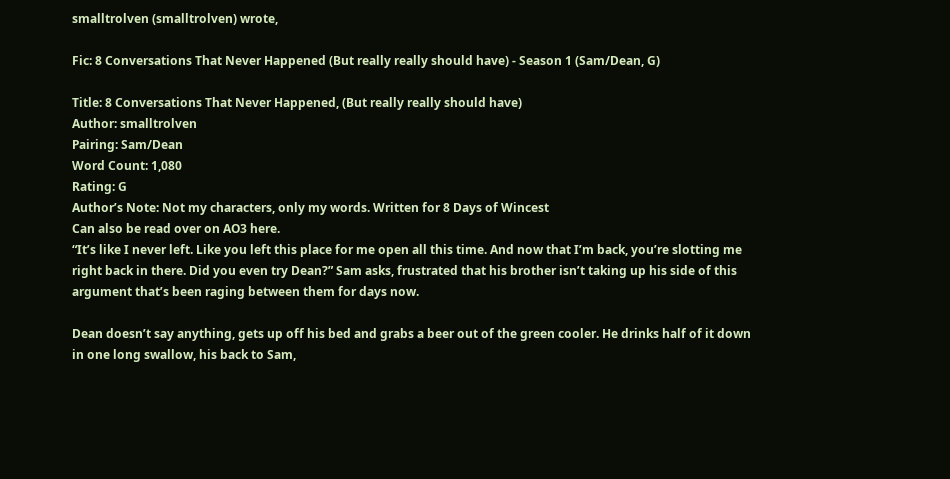smalltrolven (smalltrolven) wrote,

Fic: 8 Conversations That Never Happened (But really really should have) - Season 1 (Sam/Dean, G)

Title: 8 Conversations That Never Happened, (But really really should have)
Author: smalltrolven
Pairing: Sam/Dean
Word Count: 1,080
Rating: G
Author’s Note: Not my characters, only my words. Written for 8 Days of Wincest
Can also be read over on AO3 here.
“It’s like I never left. Like you left this place for me open all this time. And now that I’m back, you’re slotting me right back in there. Did you even try Dean?” Sam asks, frustrated that his brother isn’t taking up his side of this argument that’s been raging between them for days now.

Dean doesn’t say anything, gets up off his bed and grabs a beer out of the green cooler. He drinks half of it down in one long swallow, his back to Sam,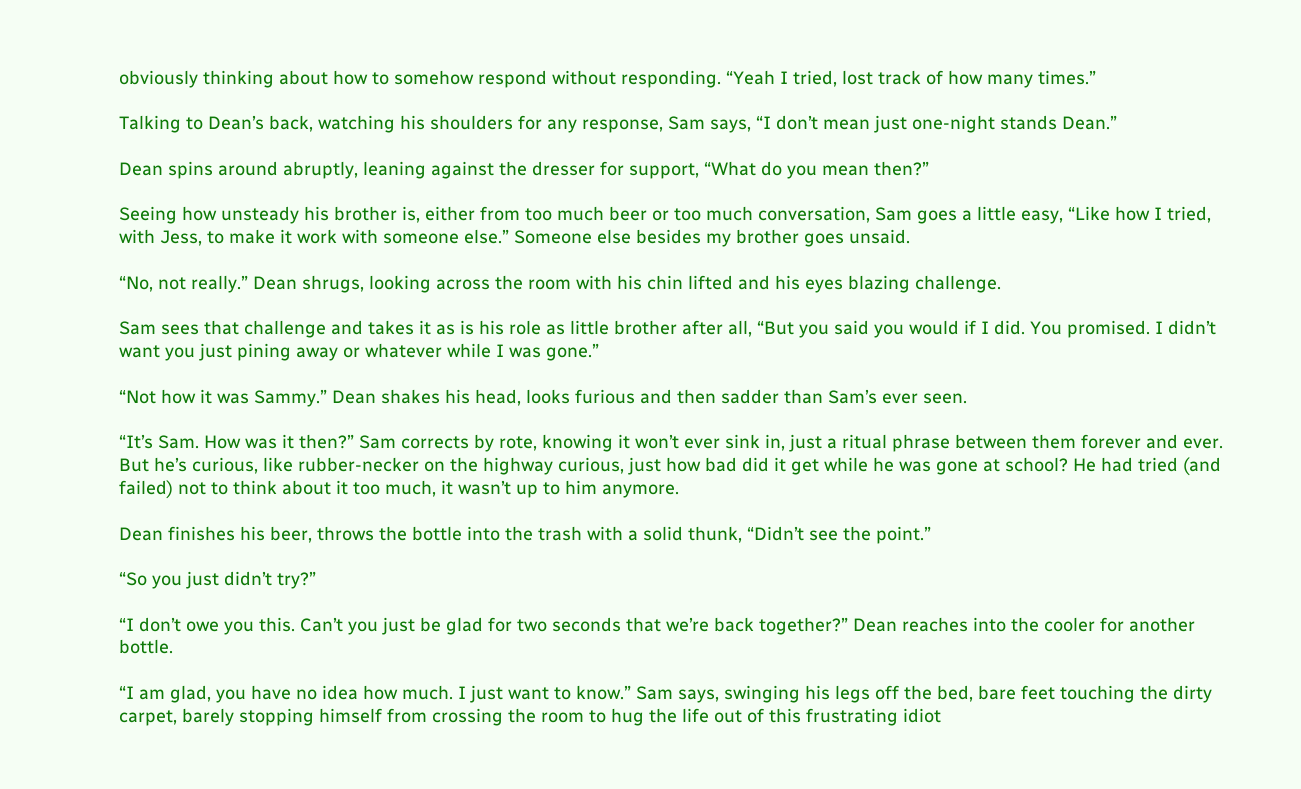obviously thinking about how to somehow respond without responding. “Yeah I tried, lost track of how many times.”

Talking to Dean’s back, watching his shoulders for any response, Sam says, “I don’t mean just one-night stands Dean.”

Dean spins around abruptly, leaning against the dresser for support, “What do you mean then?”

Seeing how unsteady his brother is, either from too much beer or too much conversation, Sam goes a little easy, “Like how I tried, with Jess, to make it work with someone else.” Someone else besides my brother goes unsaid.

“No, not really.” Dean shrugs, looking across the room with his chin lifted and his eyes blazing challenge.

Sam sees that challenge and takes it as is his role as little brother after all, “But you said you would if I did. You promised. I didn’t want you just pining away or whatever while I was gone.”

“Not how it was Sammy.” Dean shakes his head, looks furious and then sadder than Sam’s ever seen.

“It’s Sam. How was it then?” Sam corrects by rote, knowing it won’t ever sink in, just a ritual phrase between them forever and ever. But he’s curious, like rubber-necker on the highway curious, just how bad did it get while he was gone at school? He had tried (and failed) not to think about it too much, it wasn’t up to him anymore.

Dean finishes his beer, throws the bottle into the trash with a solid thunk, “Didn’t see the point.”

“So you just didn’t try?”

“I don’t owe you this. Can’t you just be glad for two seconds that we’re back together?” Dean reaches into the cooler for another bottle.

“I am glad, you have no idea how much. I just want to know.” Sam says, swinging his legs off the bed, bare feet touching the dirty carpet, barely stopping himself from crossing the room to hug the life out of this frustrating idiot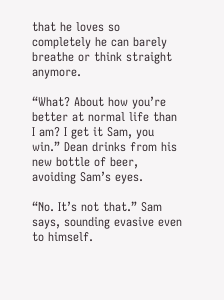that he loves so completely he can barely breathe or think straight anymore.

“What? About how you’re better at normal life than I am? I get it Sam, you win.” Dean drinks from his new bottle of beer, avoiding Sam’s eyes.

“No. It’s not that.” Sam says, sounding evasive even to himself.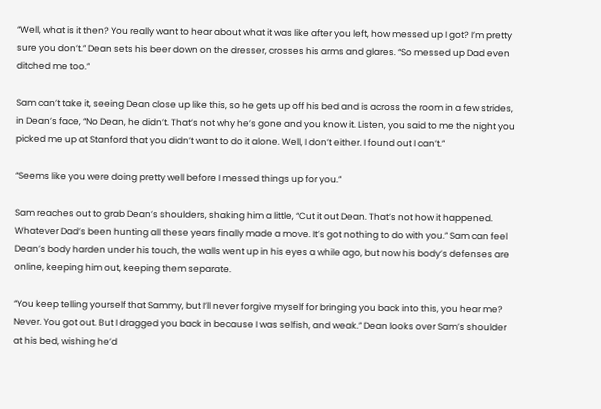“Well, what is it then? You really want to hear about what it was like after you left, how messed up I got? I’m pretty sure you don’t.” Dean sets his beer down on the dresser, crosses his arms and glares. “So messed up Dad even ditched me too.”

Sam can’t take it, seeing Dean close up like this, so he gets up off his bed and is across the room in a few strides, in Dean’s face, “No Dean, he didn’t. That’s not why he’s gone and you know it. Listen, you said to me the night you picked me up at Stanford that you didn’t want to do it alone. Well, I don’t either. I found out I can’t.”

“Seems like you were doing pretty well before I messed things up for you.”

Sam reaches out to grab Dean’s shoulders, shaking him a little, “Cut it out Dean. That’s not how it happened. Whatever Dad’s been hunting all these years finally made a move. It’s got nothing to do with you.” Sam can feel Dean’s body harden under his touch, the walls went up in his eyes a while ago, but now his body’s defenses are online, keeping him out, keeping them separate.

“You keep telling yourself that Sammy, but I’ll never forgive myself for bringing you back into this, you hear me? Never. You got out. But I dragged you back in because I was selfish, and weak.” Dean looks over Sam’s shoulder at his bed, wishing he’d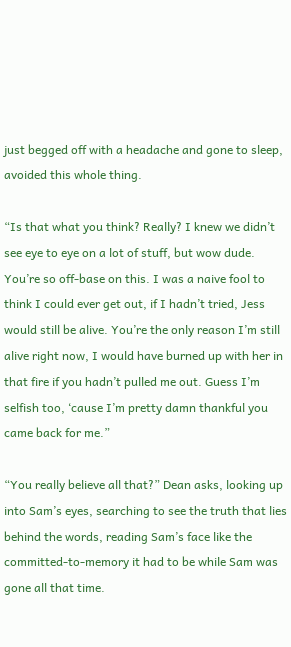just begged off with a headache and gone to sleep, avoided this whole thing.

“Is that what you think? Really? I knew we didn’t see eye to eye on a lot of stuff, but wow dude. You’re so off-base on this. I was a naive fool to think I could ever get out, if I hadn’t tried, Jess would still be alive. You’re the only reason I’m still alive right now, I would have burned up with her in that fire if you hadn’t pulled me out. Guess I’m selfish too, ‘cause I’m pretty damn thankful you came back for me.”

“You really believe all that?” Dean asks, looking up into Sam’s eyes, searching to see the truth that lies behind the words, reading Sam’s face like the committed-to-memory it had to be while Sam was gone all that time.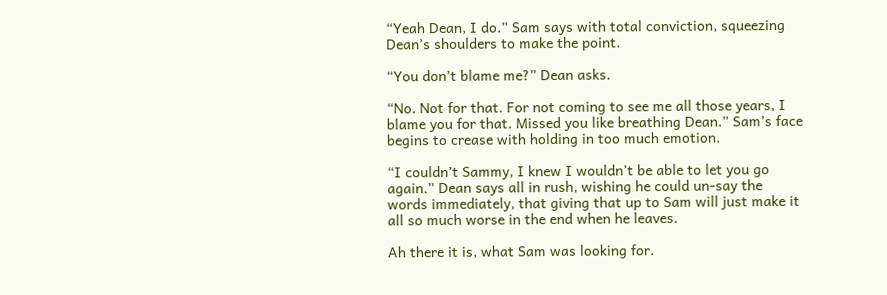“Yeah Dean, I do.” Sam says with total conviction, squeezing Dean’s shoulders to make the point.

“You don’t blame me?” Dean asks.

“No. Not for that. For not coming to see me all those years, I blame you for that. Missed you like breathing Dean.” Sam’s face begins to crease with holding in too much emotion.

“I couldn’t Sammy, I knew I wouldn’t be able to let you go again.” Dean says all in rush, wishing he could un-say the words immediately, that giving that up to Sam will just make it all so much worse in the end when he leaves.

Ah there it is, what Sam was looking for.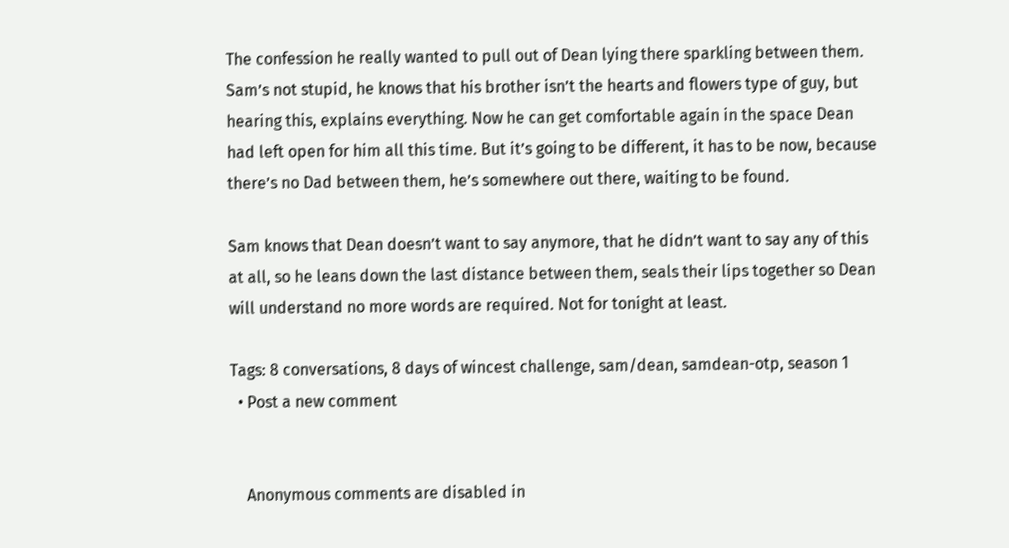The confession he really wanted to pull out of Dean lying there sparkling between them. Sam’s not stupid, he knows that his brother isn’t the hearts and flowers type of guy, but hearing this, explains everything. Now he can get comfortable again in the space Dean had left open for him all this time. But it’s going to be different, it has to be now, because there’s no Dad between them, he’s somewhere out there, waiting to be found.

Sam knows that Dean doesn’t want to say anymore, that he didn’t want to say any of this at all, so he leans down the last distance between them, seals their lips together so Dean will understand no more words are required. Not for tonight at least.

Tags: 8 conversations, 8 days of wincest challenge, sam/dean, samdean-otp, season 1
  • Post a new comment


    Anonymous comments are disabled in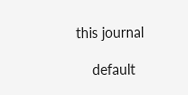this journal

    default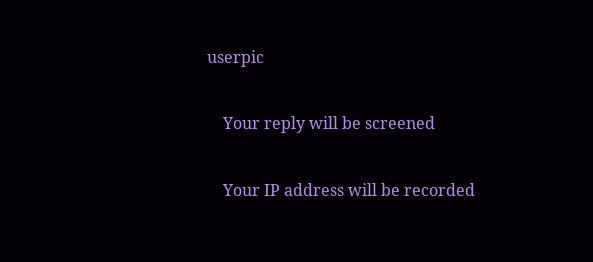userpic

    Your reply will be screened

    Your IP address will be recorded